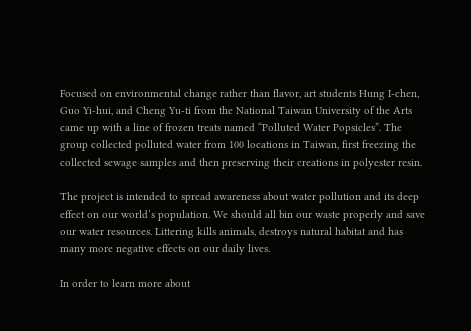Focused on environmental change rather than flavor, art students Hung I-chen, Guo Yi-hui, and Cheng Yu-ti from the National Taiwan University of the Arts came up with a line of frozen treats named “Polluted Water Popsicles”. The group collected polluted water from 100 locations in Taiwan, first freezing the collected sewage samples and then preserving their creations in polyester resin.

The project is intended to spread awareness about water pollution and its deep effect on our world’s population. We should all bin our waste properly and save our water resources. Littering kills animals, destroys natural habitat and has many more negative effects on our daily lives.

In order to learn more about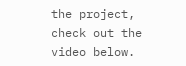the project, check out the video below.